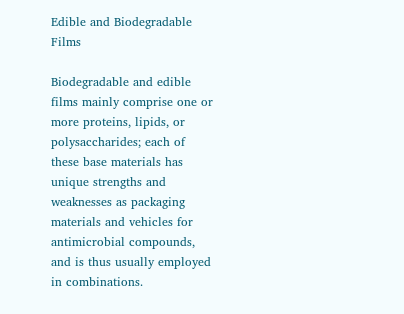Edible and Biodegradable Films

Biodegradable and edible films mainly comprise one or more proteins, lipids, or polysaccharides; each of these base materials has unique strengths and weaknesses as packaging materials and vehicles for antimicrobial compounds, and is thus usually employed in combinations.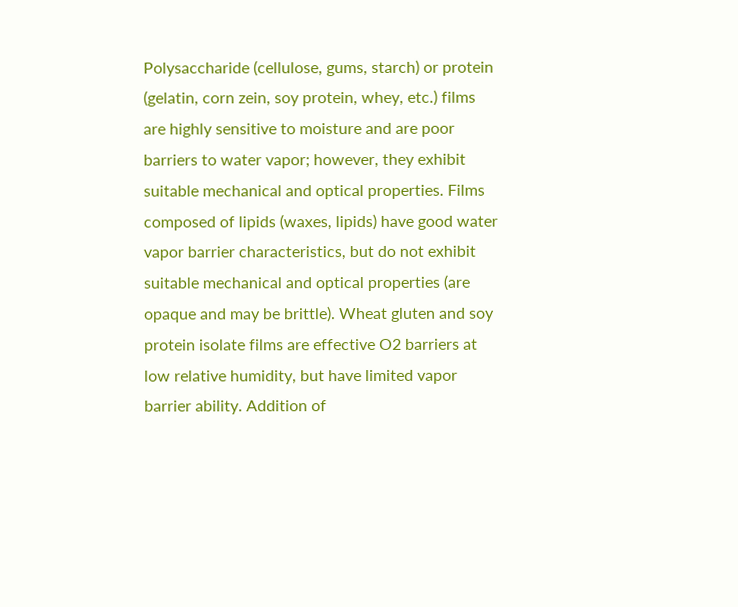Polysaccharide (cellulose, gums, starch) or protein (gelatin, corn zein, soy protein, whey, etc.) films are highly sensitive to moisture and are poor barriers to water vapor; however, they exhibit suitable mechanical and optical properties. Films composed of lipids (waxes, lipids) have good water vapor barrier characteristics, but do not exhibit suitable mechanical and optical properties (are opaque and may be brittle). Wheat gluten and soy protein isolate films are effective O2 barriers at low relative humidity, but have limited vapor barrier ability. Addition of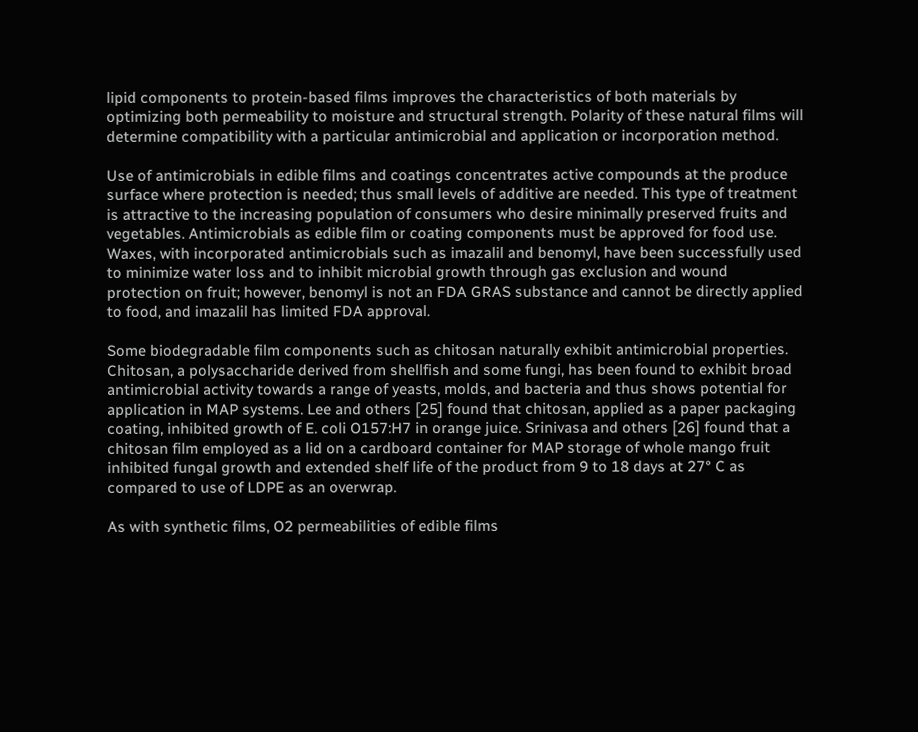lipid components to protein-based films improves the characteristics of both materials by optimizing both permeability to moisture and structural strength. Polarity of these natural films will determine compatibility with a particular antimicrobial and application or incorporation method.

Use of antimicrobials in edible films and coatings concentrates active compounds at the produce surface where protection is needed; thus small levels of additive are needed. This type of treatment is attractive to the increasing population of consumers who desire minimally preserved fruits and vegetables. Antimicrobials as edible film or coating components must be approved for food use. Waxes, with incorporated antimicrobials such as imazalil and benomyl, have been successfully used to minimize water loss and to inhibit microbial growth through gas exclusion and wound protection on fruit; however, benomyl is not an FDA GRAS substance and cannot be directly applied to food, and imazalil has limited FDA approval.

Some biodegradable film components such as chitosan naturally exhibit antimicrobial properties. Chitosan, a polysaccharide derived from shellfish and some fungi, has been found to exhibit broad antimicrobial activity towards a range of yeasts, molds, and bacteria and thus shows potential for application in MAP systems. Lee and others [25] found that chitosan, applied as a paper packaging coating, inhibited growth of E. coli O157:H7 in orange juice. Srinivasa and others [26] found that a chitosan film employed as a lid on a cardboard container for MAP storage of whole mango fruit inhibited fungal growth and extended shelf life of the product from 9 to 18 days at 27° C as compared to use of LDPE as an overwrap.

As with synthetic films, O2 permeabilities of edible films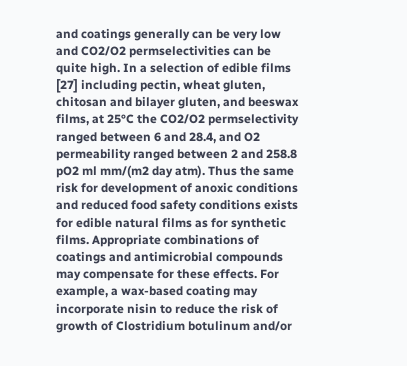and coatings generally can be very low and CO2/O2 permselectivities can be quite high. In a selection of edible films [27] including pectin, wheat gluten, chitosan and bilayer gluten, and beeswax films, at 25°C the CO2/O2 permselectivity ranged between 6 and 28.4, and O2 permeability ranged between 2 and 258.8 pO2 ml mm/(m2 day atm). Thus the same risk for development of anoxic conditions and reduced food safety conditions exists for edible natural films as for synthetic films. Appropriate combinations of coatings and antimicrobial compounds may compensate for these effects. For example, a wax-based coating may incorporate nisin to reduce the risk of growth of Clostridium botulinum and/or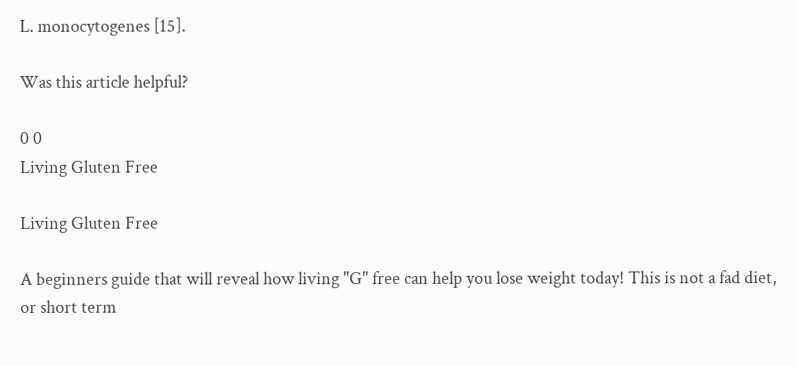L. monocytogenes [15].

Was this article helpful?

0 0
Living Gluten Free

Living Gluten Free

A beginners guide that will reveal how living "G" free can help you lose weight today! This is not a fad diet, or short term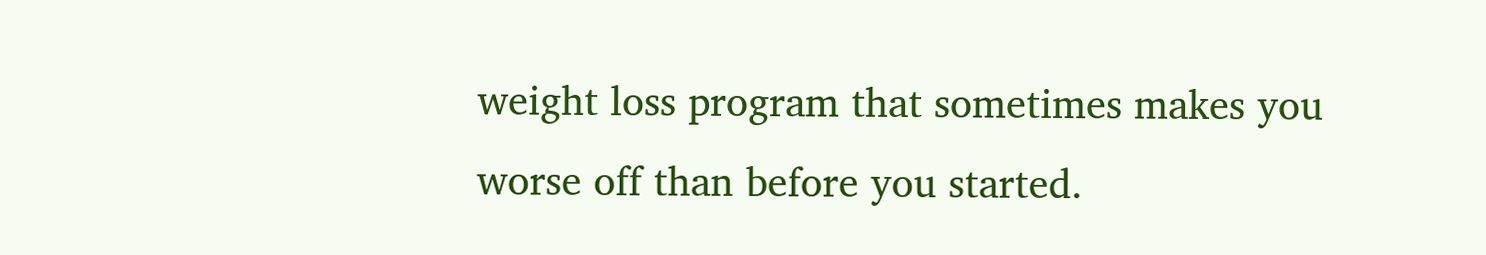weight loss program that sometimes makes you worse off than before you started.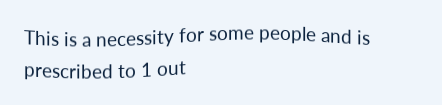This is a necessity for some people and is prescribed to 1 out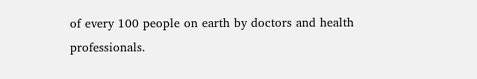of every 100 people on earth by doctors and health professionals.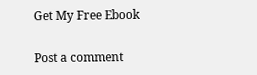Get My Free Ebook

Post a comment